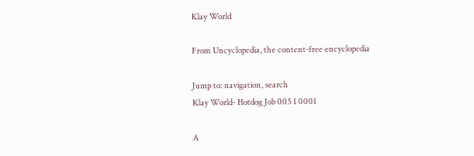Klay World

From Uncyclopedia, the content-free encyclopedia

Jump to: navigation, search
Klay World- Hotdog Job 005 1 0001

A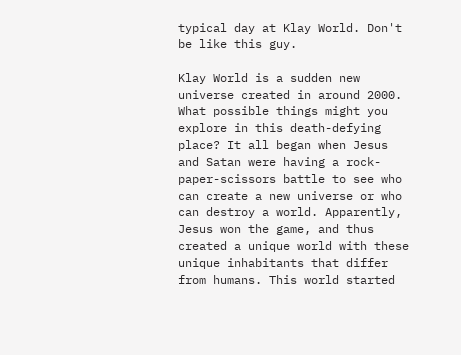typical day at Klay World. Don't be like this guy.

Klay World is a sudden new universe created in around 2000. What possible things might you explore in this death-defying place? It all began when Jesus and Satan were having a rock-paper-scissors battle to see who can create a new universe or who can destroy a world. Apparently, Jesus won the game, and thus created a unique world with these unique inhabitants that differ from humans. This world started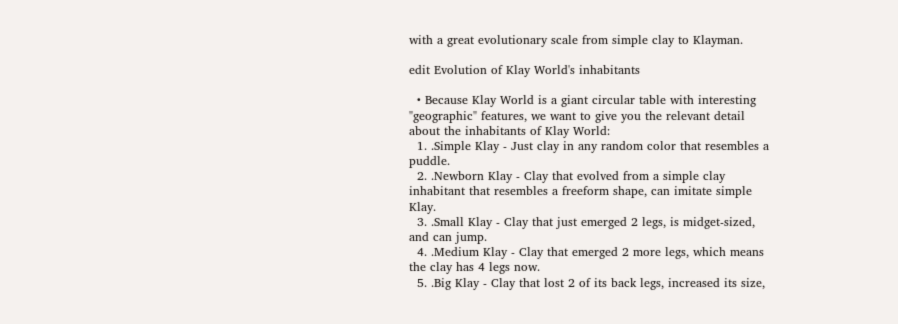with a great evolutionary scale from simple clay to Klayman.

edit Evolution of Klay World's inhabitants

  • Because Klay World is a giant circular table with interesting "geographic" features, we want to give you the relevant detail about the inhabitants of Klay World:
  1. .Simple Klay - Just clay in any random color that resembles a puddle.
  2. .Newborn Klay - Clay that evolved from a simple clay inhabitant that resembles a freeform shape, can imitate simple Klay.
  3. .Small Klay - Clay that just emerged 2 legs, is midget-sized, and can jump.
  4. .Medium Klay - Clay that emerged 2 more legs, which means the clay has 4 legs now.
  5. .Big Klay - Clay that lost 2 of its back legs, increased its size,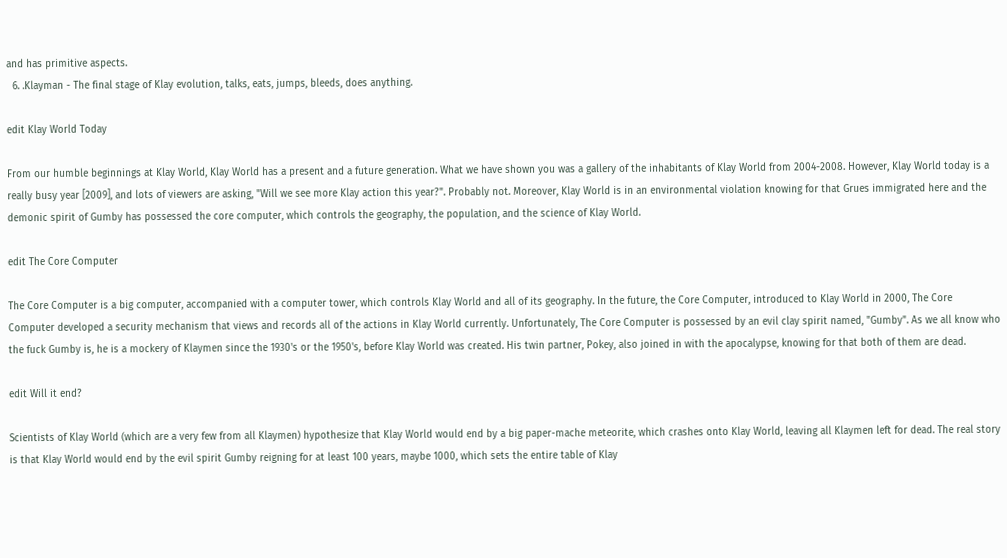and has primitive aspects.
  6. .Klayman - The final stage of Klay evolution, talks, eats, jumps, bleeds, does anything.

edit Klay World Today

From our humble beginnings at Klay World, Klay World has a present and a future generation. What we have shown you was a gallery of the inhabitants of Klay World from 2004-2008. However, Klay World today is a really busy year [2009], and lots of viewers are asking, "Will we see more Klay action this year?". Probably not. Moreover, Klay World is in an environmental violation knowing for that Grues immigrated here and the demonic spirit of Gumby has possessed the core computer, which controls the geography, the population, and the science of Klay World.

edit The Core Computer

The Core Computer is a big computer, accompanied with a computer tower, which controls Klay World and all of its geography. In the future, the Core Computer, introduced to Klay World in 2000, The Core Computer developed a security mechanism that views and records all of the actions in Klay World currently. Unfortunately, The Core Computer is possessed by an evil clay spirit named, "Gumby". As we all know who the fuck Gumby is, he is a mockery of Klaymen since the 1930's or the 1950's, before Klay World was created. His twin partner, Pokey, also joined in with the apocalypse, knowing for that both of them are dead.

edit Will it end?

Scientists of Klay World (which are a very few from all Klaymen) hypothesize that Klay World would end by a big paper-mache meteorite, which crashes onto Klay World, leaving all Klaymen left for dead. The real story is that Klay World would end by the evil spirit Gumby reigning for at least 100 years, maybe 1000, which sets the entire table of Klay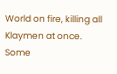World on fire, killing all Klaymen at once. Some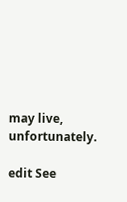may live, unfortunately.

edit See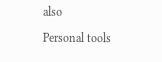also

Personal tools